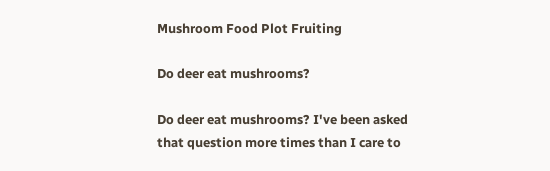Mushroom Food Plot Fruiting

Do deer eat mushrooms?

Do deer eat mushrooms? I've been asked that question more times than I care to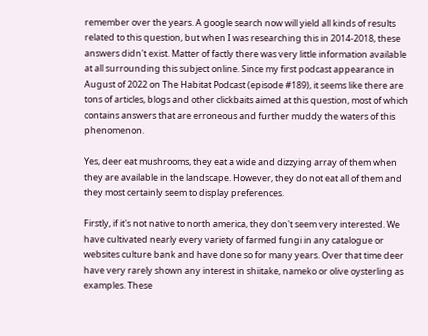remember over the years. A google search now will yield all kinds of results related to this question, but when I was researching this in 2014-2018, these answers didn't exist. Matter of factly there was very little information available at all surrounding this subject online. Since my first podcast appearance in August of 2022 on The Habitat Podcast (episode #189), it seems like there are tons of articles, blogs and other clickbaits aimed at this question, most of which  contains answers that are erroneous and further muddy the waters of this phenomenon.

Yes, deer eat mushrooms, they eat a wide and dizzying array of them when they are available in the landscape. However, they do not eat all of them and they most certainly seem to display preferences.

Firstly, if it's not native to north america, they don't seem very interested. We have cultivated nearly every variety of farmed fungi in any catalogue or websites culture bank and have done so for many years. Over that time deer have very rarely shown any interest in shiitake, nameko or olive oysterling as examples. These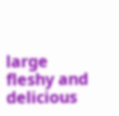large fleshy and delicious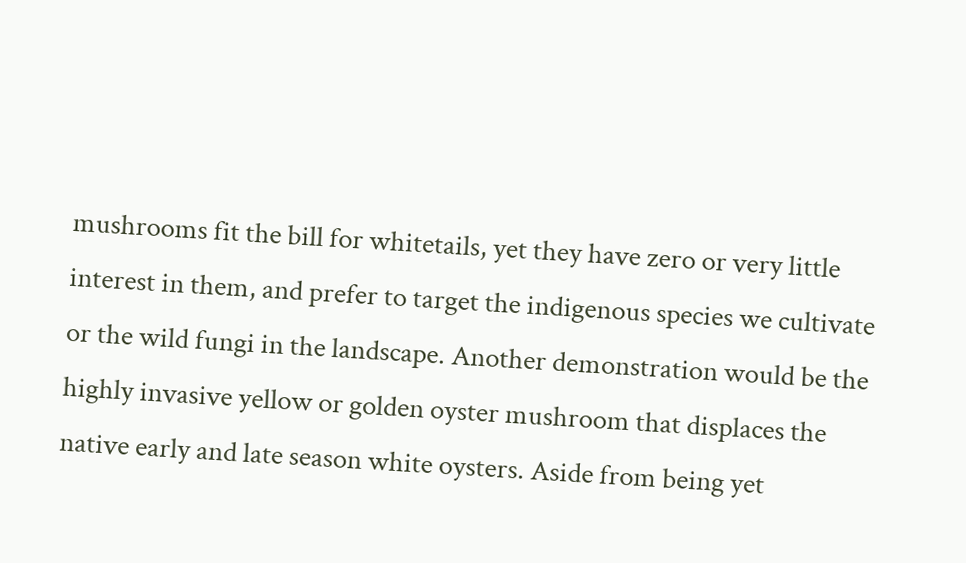mushrooms fit the bill for whitetails, yet they have zero or very little interest in them, and prefer to target the indigenous species we cultivate or the wild fungi in the landscape. Another demonstration would be the highly invasive yellow or golden oyster mushroom that displaces the native early and late season white oysters. Aside from being yet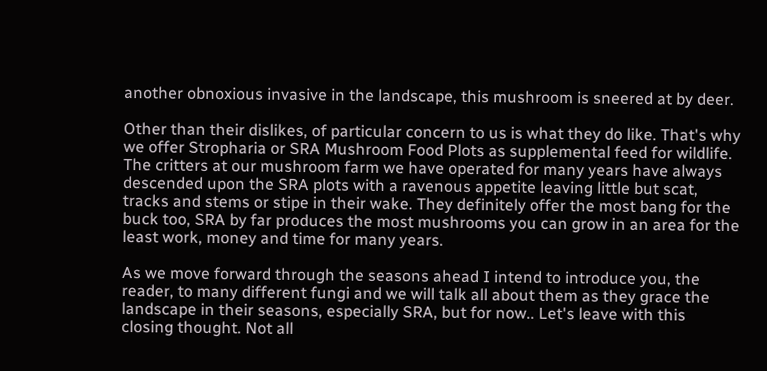another obnoxious invasive in the landscape, this mushroom is sneered at by deer.

Other than their dislikes, of particular concern to us is what they do like. That's why we offer Stropharia or SRA Mushroom Food Plots as supplemental feed for wildlife. The critters at our mushroom farm we have operated for many years have always descended upon the SRA plots with a ravenous appetite leaving little but scat, tracks and stems or stipe in their wake. They definitely offer the most bang for the buck too, SRA by far produces the most mushrooms you can grow in an area for the least work, money and time for many years.

As we move forward through the seasons ahead I intend to introduce you, the reader, to many different fungi and we will talk all about them as they grace the landscape in their seasons, especially SRA, but for now.. Let's leave with this closing thought. Not all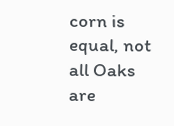corn is equal, not all Oaks are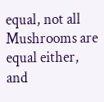equal, not all Mushrooms are equal either, and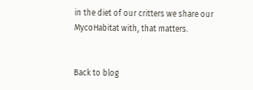in the diet of our critters we share our MycoHabitat with, that matters.


Back to blog